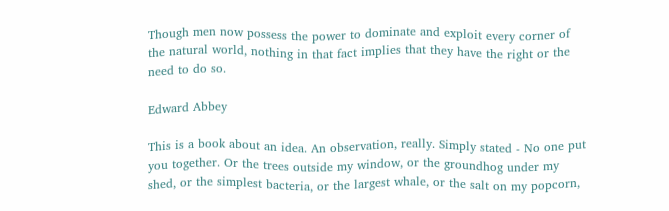Though men now possess the power to dominate and exploit every corner of the natural world, nothing in that fact implies that they have the right or the need to do so.

Edward Abbey

This is a book about an idea. An observation, really. Simply stated - No one put you together. Or the trees outside my window, or the groundhog under my shed, or the simplest bacteria, or the largest whale, or the salt on my popcorn,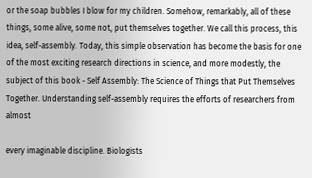or the soap bubbles I blow for my children. Somehow, remarkably, all of these things, some alive, some not, put themselves together. We call this process, this idea, self-assembly. Today, this simple observation has become the basis for one of the most exciting research directions in science, and more modestly, the subject of this book - Self Assembly: The Science of Things that Put Themselves Together. Understanding self-assembly requires the efforts of researchers from almost

every imaginable discipline. Biologists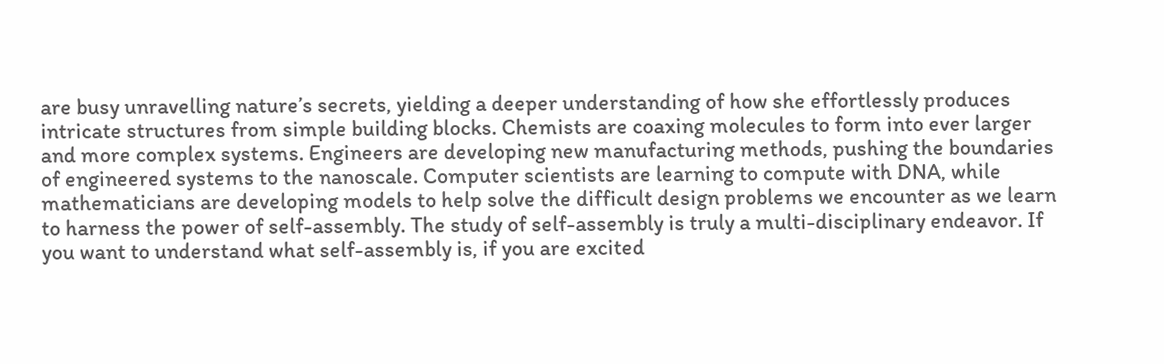are busy unravelling nature’s secrets, yielding a deeper understanding of how she effortlessly produces intricate structures from simple building blocks. Chemists are coaxing molecules to form into ever larger and more complex systems. Engineers are developing new manufacturing methods, pushing the boundaries of engineered systems to the nanoscale. Computer scientists are learning to compute with DNA, while mathematicians are developing models to help solve the difficult design problems we encounter as we learn to harness the power of self-assembly. The study of self-assembly is truly a multi-disciplinary endeavor. If you want to understand what self-assembly is, if you are excited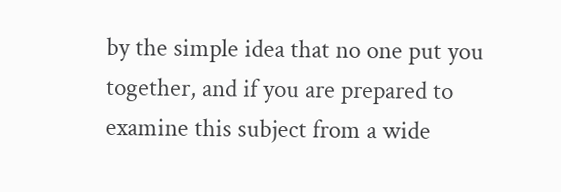by the simple idea that no one put you together, and if you are prepared to examine this subject from a wide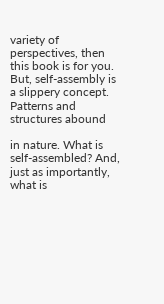variety of perspectives, then this book is for you. But, self-assembly is a slippery concept. Patterns and structures abound

in nature. What is self-assembled? And, just as importantly, what is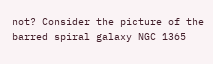not? Consider the picture of the barred spiral galaxy NGC 1365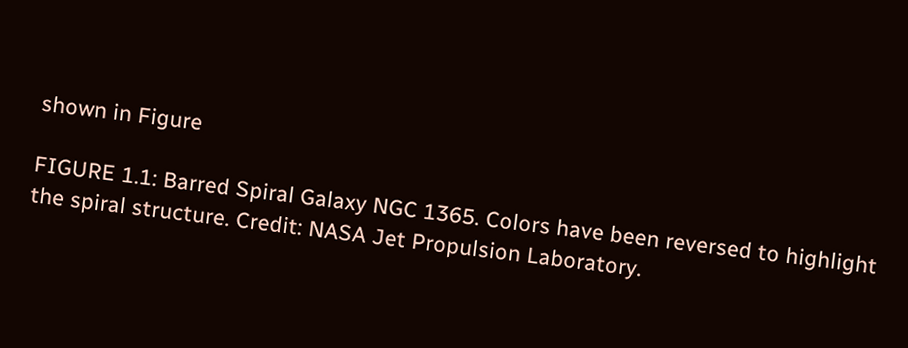shown in Figure

FIGURE 1.1: Barred Spiral Galaxy NGC 1365. Colors have been reversed to highlight the spiral structure. Credit: NASA Jet Propulsion Laboratory.